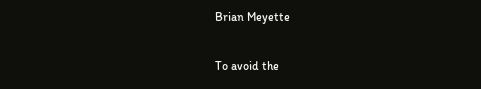Brian Meyette


To avoid the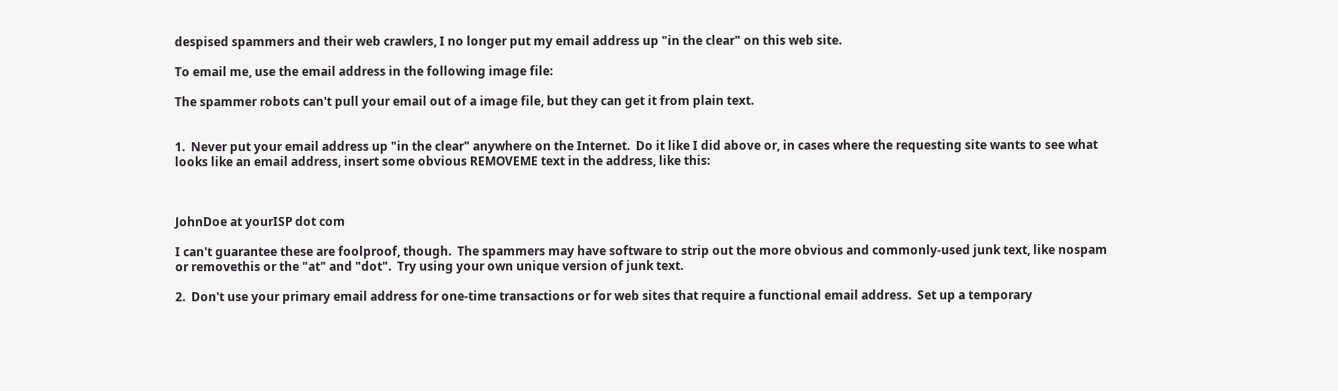despised spammers and their web crawlers, I no longer put my email address up "in the clear" on this web site.

To email me, use the email address in the following image file:

The spammer robots can't pull your email out of a image file, but they can get it from plain text.


1.  Never put your email address up "in the clear" anywhere on the Internet.  Do it like I did above or, in cases where the requesting site wants to see what looks like an email address, insert some obvious REMOVEME text in the address, like this:



JohnDoe at yourISP dot com

I can't guarantee these are foolproof, though.  The spammers may have software to strip out the more obvious and commonly-used junk text, like nospam or removethis or the "at" and "dot".  Try using your own unique version of junk text.

2.  Don't use your primary email address for one-time transactions or for web sites that require a functional email address.  Set up a temporary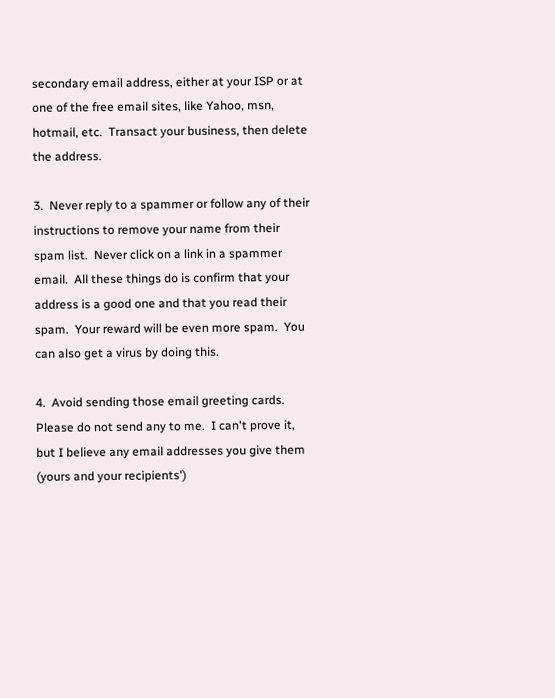secondary email address, either at your ISP or at one of the free email sites, like Yahoo, msn, hotmail, etc.  Transact your business, then delete the address.

3.  Never reply to a spammer or follow any of their instructions to remove your name from their spam list.  Never click on a link in a spammer email.  All these things do is confirm that your address is a good one and that you read their spam.  Your reward will be even more spam.  You can also get a virus by doing this.

4.  Avoid sending those email greeting cards.  Please do not send any to me.  I can't prove it, but I believe any email addresses you give them (yours and your recipients')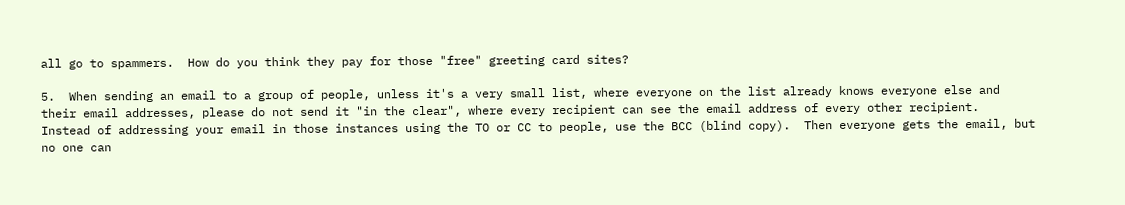all go to spammers.  How do you think they pay for those "free" greeting card sites?

5.  When sending an email to a group of people, unless it's a very small list, where everyone on the list already knows everyone else and their email addresses, please do not send it "in the clear", where every recipient can see the email address of every other recipient.  Instead of addressing your email in those instances using the TO or CC to people, use the BCC (blind copy).  Then everyone gets the email, but no one can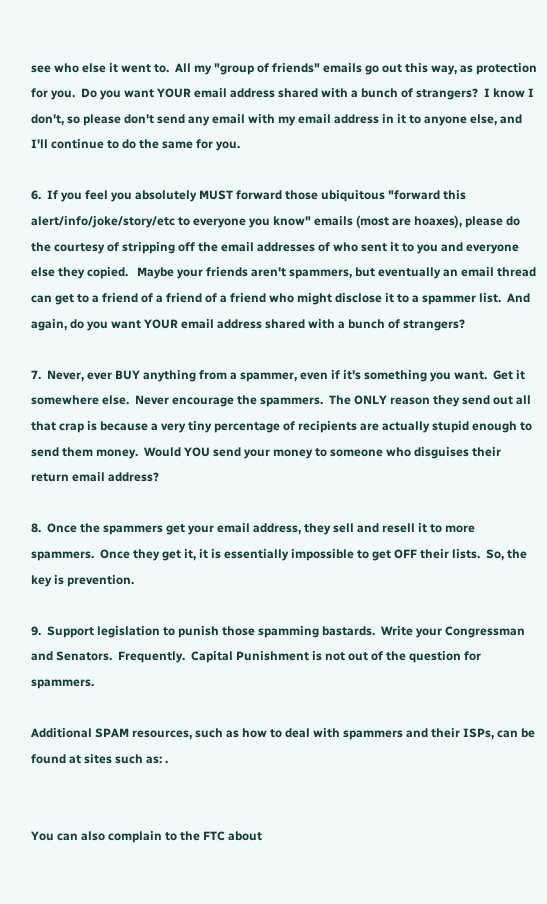see who else it went to.  All my "group of friends" emails go out this way, as protection for you.  Do you want YOUR email address shared with a bunch of strangers?  I know I don't, so please don't send any email with my email address in it to anyone else, and I'll continue to do the same for you.

6.  If you feel you absolutely MUST forward those ubiquitous "forward this alert/info/joke/story/etc to everyone you know" emails (most are hoaxes), please do the courtesy of stripping off the email addresses of who sent it to you and everyone else they copied.   Maybe your friends aren't spammers, but eventually an email thread can get to a friend of a friend of a friend who might disclose it to a spammer list.  And again, do you want YOUR email address shared with a bunch of strangers?

7.  Never, ever BUY anything from a spammer, even if it's something you want.  Get it somewhere else.  Never encourage the spammers.  The ONLY reason they send out all that crap is because a very tiny percentage of recipients are actually stupid enough to send them money.  Would YOU send your money to someone who disguises their return email address?

8.  Once the spammers get your email address, they sell and resell it to more spammers.  Once they get it, it is essentially impossible to get OFF their lists.  So, the key is prevention.

9.  Support legislation to punish those spamming bastards.  Write your Congressman and Senators.  Frequently.  Capital Punishment is not out of the question for spammers.

Additional SPAM resources, such as how to deal with spammers and their ISPs, can be found at sites such as: .


You can also complain to the FTC about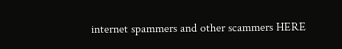internet spammers and other scammers HERE